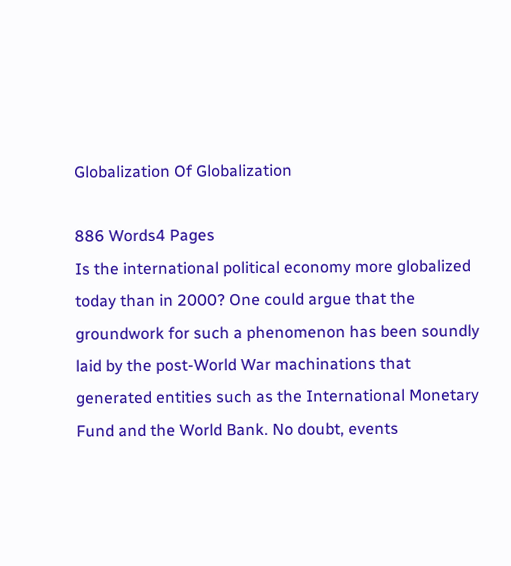Globalization Of Globalization

886 Words4 Pages
Is the international political economy more globalized today than in 2000? One could argue that the groundwork for such a phenomenon has been soundly laid by the post-World War machinations that generated entities such as the International Monetary Fund and the World Bank. No doubt, events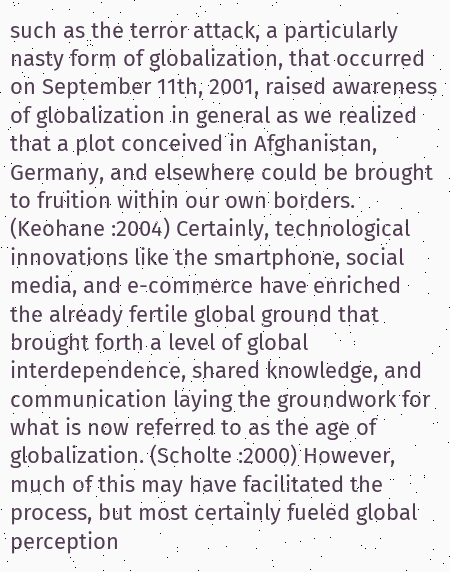such as the terror attack, a particularly nasty form of globalization, that occurred on September 11th, 2001, raised awareness of globalization in general as we realized that a plot conceived in Afghanistan, Germany, and elsewhere could be brought to fruition within our own borders. (Keohane :2004) Certainly, technological innovations like the smartphone, social media, and e-commerce have enriched the already fertile global ground that brought forth a level of global interdependence, shared knowledge, and communication laying the groundwork for what is now referred to as the age of globalization. (Scholte :2000) However, much of this may have facilitated the process, but most certainly fueled global perception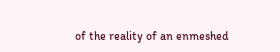of the reality of an enmeshed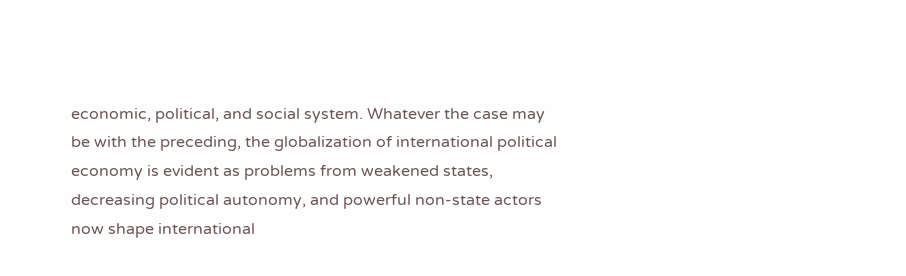economic, political, and social system. Whatever the case may be with the preceding, the globalization of international political economy is evident as problems from weakened states, decreasing political autonomy, and powerful non-state actors now shape international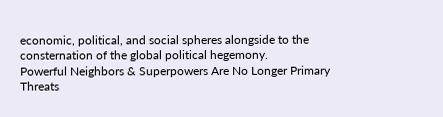economic, political, and social spheres alongside to the consternation of the global political hegemony.
Powerful Neighbors & Superpowers Are No Longer Primary Threats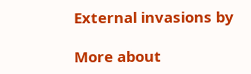External invasions by

More about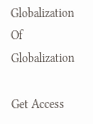Globalization Of Globalization

Get Access